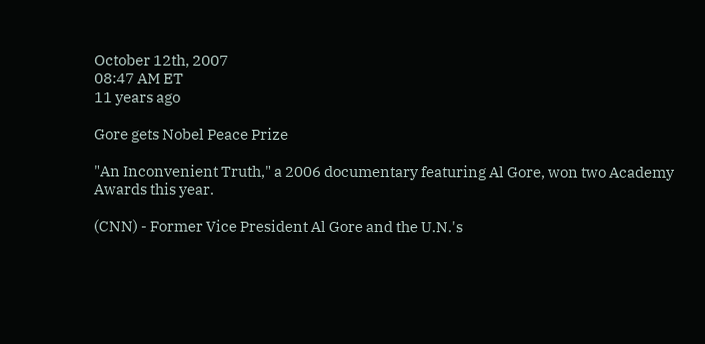October 12th, 2007
08:47 AM ET
11 years ago

Gore gets Nobel Peace Prize

"An Inconvenient Truth," a 2006 documentary featuring Al Gore, won two Academy Awards this year.

(CNN) - Former Vice President Al Gore and the U.N.'s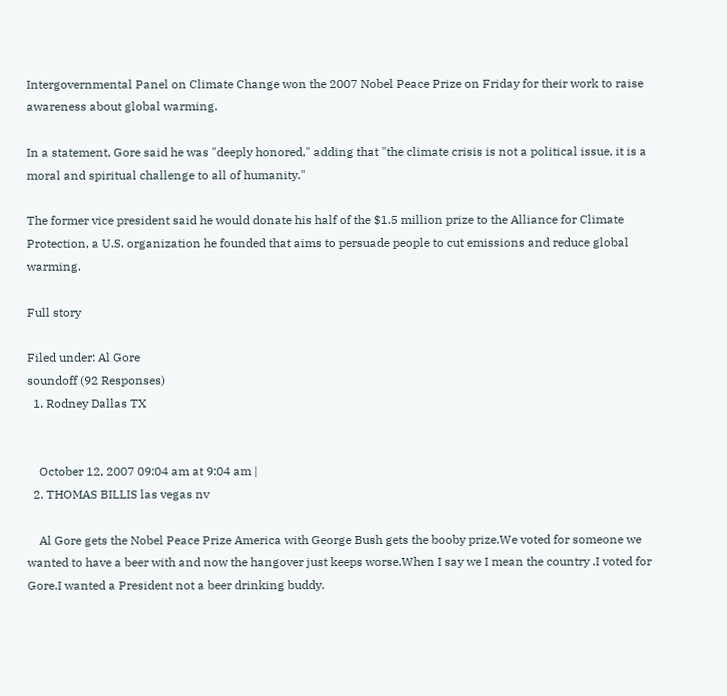Intergovernmental Panel on Climate Change won the 2007 Nobel Peace Prize on Friday for their work to raise awareness about global warming.

In a statement, Gore said he was "deeply honored," adding that "the climate crisis is not a political issue, it is a moral and spiritual challenge to all of humanity."

The former vice president said he would donate his half of the $1.5 million prize to the Alliance for Climate Protection, a U.S. organization he founded that aims to persuade people to cut emissions and reduce global warming.

Full story

Filed under: Al Gore
soundoff (92 Responses)
  1. Rodney Dallas TX


    October 12, 2007 09:04 am at 9:04 am |
  2. THOMAS BILLIS las vegas nv

    Al Gore gets the Nobel Peace Prize America with George Bush gets the booby prize.We voted for someone we wanted to have a beer with and now the hangover just keeps worse.When I say we I mean the country .I voted for Gore.I wanted a President not a beer drinking buddy.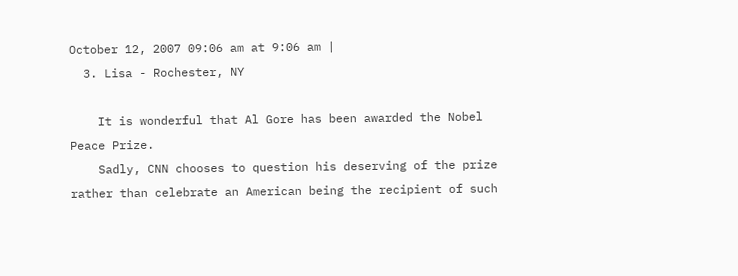October 12, 2007 09:06 am at 9:06 am |
  3. Lisa - Rochester, NY

    It is wonderful that Al Gore has been awarded the Nobel Peace Prize.
    Sadly, CNN chooses to question his deserving of the prize rather than celebrate an American being the recipient of such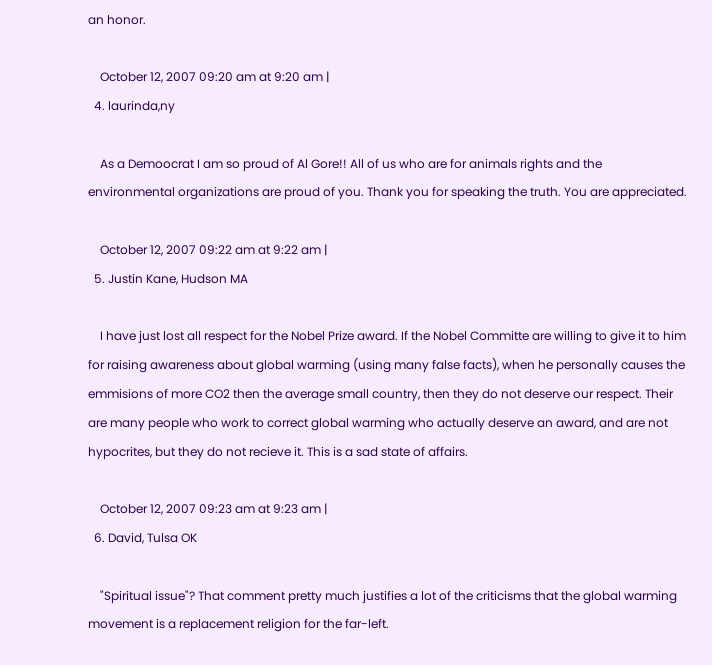an honor.

    October 12, 2007 09:20 am at 9:20 am |
  4. laurinda,ny

    As a Demoocrat I am so proud of Al Gore!! All of us who are for animals rights and the environmental organizations are proud of you. Thank you for speaking the truth. You are appreciated.

    October 12, 2007 09:22 am at 9:22 am |
  5. Justin Kane, Hudson MA

    I have just lost all respect for the Nobel Prize award. If the Nobel Committe are willing to give it to him for raising awareness about global warming (using many false facts), when he personally causes the emmisions of more CO2 then the average small country, then they do not deserve our respect. Their are many people who work to correct global warming who actually deserve an award, and are not hypocrites, but they do not recieve it. This is a sad state of affairs.

    October 12, 2007 09:23 am at 9:23 am |
  6. David, Tulsa OK

    "Spiritual issue"? That comment pretty much justifies a lot of the criticisms that the global warming movement is a replacement religion for the far-left.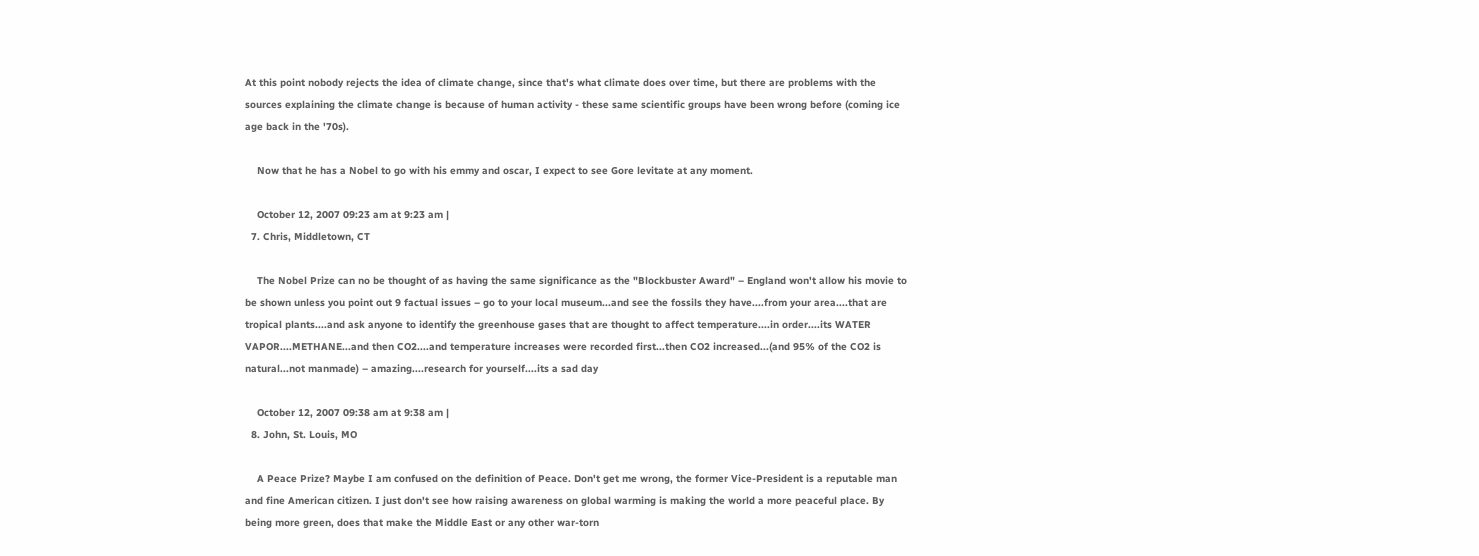At this point nobody rejects the idea of climate change, since that's what climate does over time, but there are problems with the sources explaining the climate change is because of human activity - these same scientific groups have been wrong before (coming ice age back in the '70s).

    Now that he has a Nobel to go with his emmy and oscar, I expect to see Gore levitate at any moment.

    October 12, 2007 09:23 am at 9:23 am |
  7. Chris, Middletown, CT

    The Nobel Prize can no be thought of as having the same significance as the "Blockbuster Award" – England won't allow his movie to be shown unless you point out 9 factual issues – go to your local museum...and see the fossils they have....from your area....that are tropical plants....and ask anyone to identify the greenhouse gases that are thought to affect temperature....in order....its WATER VAPOR....METHANE...and then CO2....and temperature increases were recorded first...then CO2 increased...(and 95% of the CO2 is natural...not manmade) – amazing....research for yourself....its a sad day

    October 12, 2007 09:38 am at 9:38 am |
  8. John, St. Louis, MO

    A Peace Prize? Maybe I am confused on the definition of Peace. Don't get me wrong, the former Vice-President is a reputable man and fine American citizen. I just don't see how raising awareness on global warming is making the world a more peaceful place. By being more green, does that make the Middle East or any other war-torn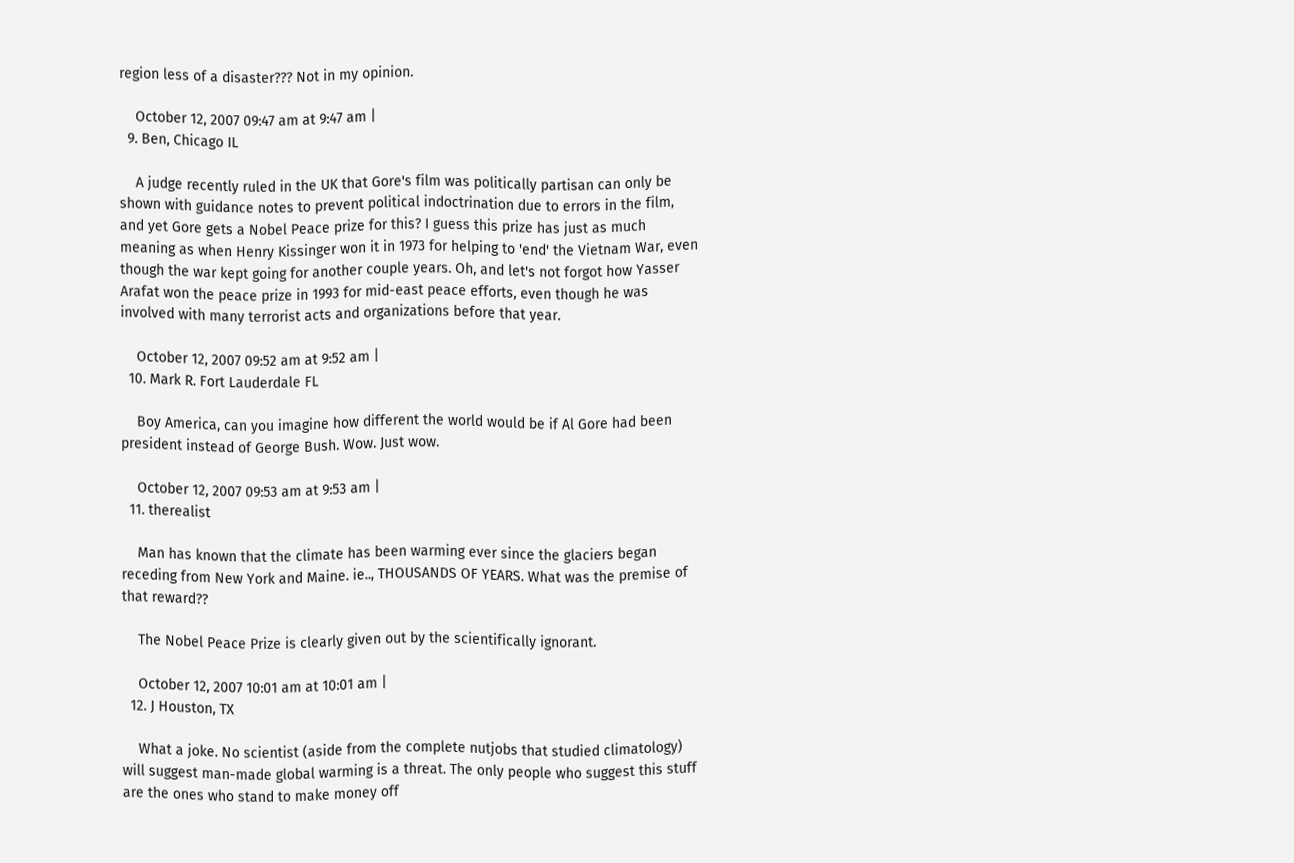region less of a disaster??? Not in my opinion.

    October 12, 2007 09:47 am at 9:47 am |
  9. Ben, Chicago IL

    A judge recently ruled in the UK that Gore's film was politically partisan can only be shown with guidance notes to prevent political indoctrination due to errors in the film, and yet Gore gets a Nobel Peace prize for this? I guess this prize has just as much meaning as when Henry Kissinger won it in 1973 for helping to 'end' the Vietnam War, even though the war kept going for another couple years. Oh, and let's not forgot how Yasser Arafat won the peace prize in 1993 for mid-east peace efforts, even though he was involved with many terrorist acts and organizations before that year.

    October 12, 2007 09:52 am at 9:52 am |
  10. Mark R. Fort Lauderdale FL

    Boy America, can you imagine how different the world would be if Al Gore had been president instead of George Bush. Wow. Just wow.

    October 12, 2007 09:53 am at 9:53 am |
  11. therealist

    Man has known that the climate has been warming ever since the glaciers began receding from New York and Maine. ie.., THOUSANDS OF YEARS. What was the premise of that reward??

    The Nobel Peace Prize is clearly given out by the scientifically ignorant.

    October 12, 2007 10:01 am at 10:01 am |
  12. J Houston, TX

    What a joke. No scientist (aside from the complete nutjobs that studied climatology) will suggest man-made global warming is a threat. The only people who suggest this stuff are the ones who stand to make money off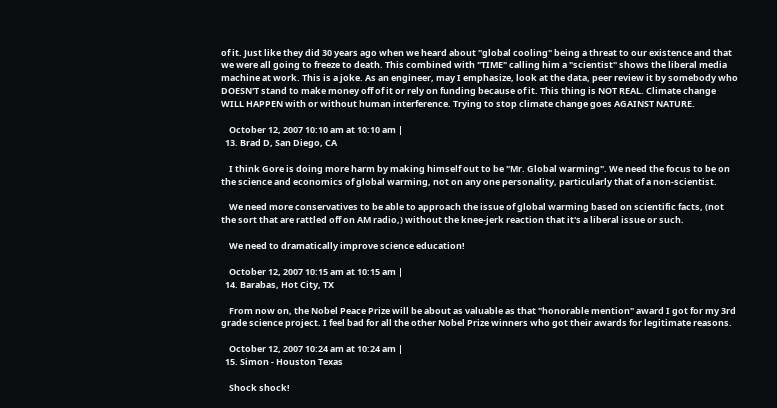of it. Just like they did 30 years ago when we heard about "global cooling" being a threat to our existence and that we were all going to freeze to death. This combined with "TIME" calling him a "scientist" shows the liberal media machine at work. This is a joke. As an engineer, may I emphasize, look at the data, peer review it by somebody who DOESN'T stand to make money off of it or rely on funding because of it. This thing is NOT REAL. Climate change WILL HAPPEN with or without human interference. Trying to stop climate change goes AGAINST NATURE.

    October 12, 2007 10:10 am at 10:10 am |
  13. Brad D, San Diego, CA

    I think Gore is doing more harm by making himself out to be "Mr. Global warming". We need the focus to be on the science and economics of global warming, not on any one personality, particularly that of a non-scientist.

    We need more conservatives to be able to approach the issue of global warming based on scientific facts, (not the sort that are rattled off on AM radio,) without the knee-jerk reaction that it's a liberal issue or such.

    We need to dramatically improve science education!

    October 12, 2007 10:15 am at 10:15 am |
  14. Barabas, Hot City, TX

    From now on, the Nobel Peace Prize will be about as valuable as that "honorable mention" award I got for my 3rd grade science project. I feel bad for all the other Nobel Prize winners who got their awards for legitimate reasons.

    October 12, 2007 10:24 am at 10:24 am |
  15. Simon - Houston Texas

    Shock shock!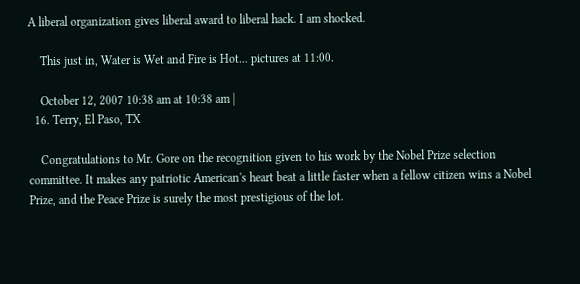A liberal organization gives liberal award to liberal hack. I am shocked.

    This just in, Water is Wet and Fire is Hot... pictures at 11:00.

    October 12, 2007 10:38 am at 10:38 am |
  16. Terry, El Paso, TX

    Congratulations to Mr. Gore on the recognition given to his work by the Nobel Prize selection committee. It makes any patriotic American's heart beat a little faster when a fellow citizen wins a Nobel Prize, and the Peace Prize is surely the most prestigious of the lot.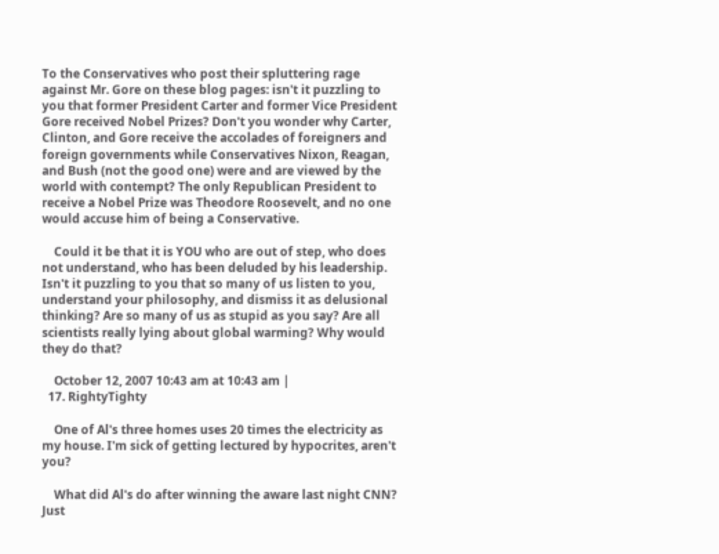To the Conservatives who post their spluttering rage against Mr. Gore on these blog pages: isn't it puzzling to you that former President Carter and former Vice President Gore received Nobel Prizes? Don't you wonder why Carter, Clinton, and Gore receive the accolades of foreigners and foreign governments while Conservatives Nixon, Reagan, and Bush (not the good one) were and are viewed by the world with contempt? The only Republican President to receive a Nobel Prize was Theodore Roosevelt, and no one would accuse him of being a Conservative.

    Could it be that it is YOU who are out of step, who does not understand, who has been deluded by his leadership. Isn't it puzzling to you that so many of us listen to you, understand your philosophy, and dismiss it as delusional thinking? Are so many of us as stupid as you say? Are all scientists really lying about global warming? Why would they do that?

    October 12, 2007 10:43 am at 10:43 am |
  17. RightyTighty

    One of Al's three homes uses 20 times the electricity as my house. I'm sick of getting lectured by hypocrites, aren't you?

    What did Al's do after winning the aware last night CNN? Just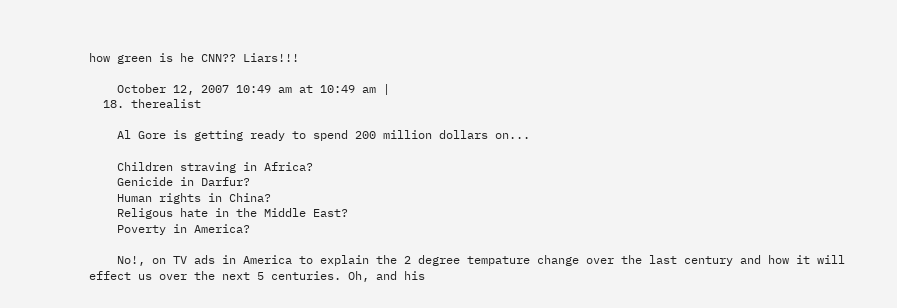how green is he CNN?? Liars!!!

    October 12, 2007 10:49 am at 10:49 am |
  18. therealist

    Al Gore is getting ready to spend 200 million dollars on...

    Children straving in Africa?
    Genicide in Darfur?
    Human rights in China?
    Religous hate in the Middle East?
    Poverty in America?

    No!, on TV ads in America to explain the 2 degree tempature change over the last century and how it will effect us over the next 5 centuries. Oh, and his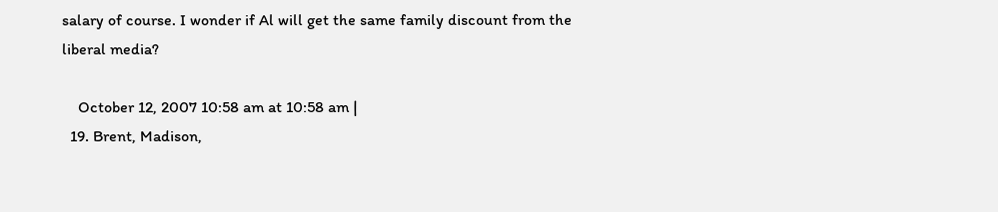salary of course. I wonder if Al will get the same family discount from the liberal media?

    October 12, 2007 10:58 am at 10:58 am |
  19. Brent, Madison,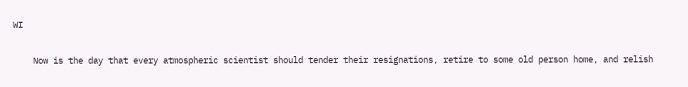WI

    Now is the day that every atmospheric scientist should tender their resignations, retire to some old person home, and relish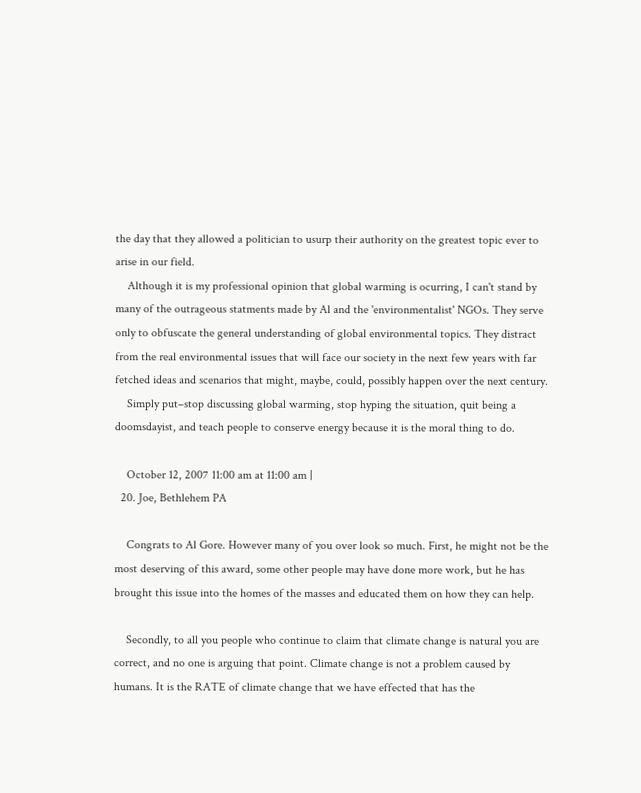the day that they allowed a politician to usurp their authority on the greatest topic ever to arise in our field.
    Although it is my professional opinion that global warming is ocurring, I can't stand by many of the outrageous statments made by Al and the 'environmentalist' NGOs. They serve only to obfuscate the general understanding of global environmental topics. They distract from the real environmental issues that will face our society in the next few years with far fetched ideas and scenarios that might, maybe, could, possibly happen over the next century.
    Simply put–stop discussing global warming, stop hyping the situation, quit being a doomsdayist, and teach people to conserve energy because it is the moral thing to do.

    October 12, 2007 11:00 am at 11:00 am |
  20. Joe, Bethlehem PA

    Congrats to Al Gore. However many of you over look so much. First, he might not be the most deserving of this award, some other people may have done more work, but he has brought this issue into the homes of the masses and educated them on how they can help.

    Secondly, to all you people who continue to claim that climate change is natural you are correct, and no one is arguing that point. Climate change is not a problem caused by humans. It is the RATE of climate change that we have effected that has the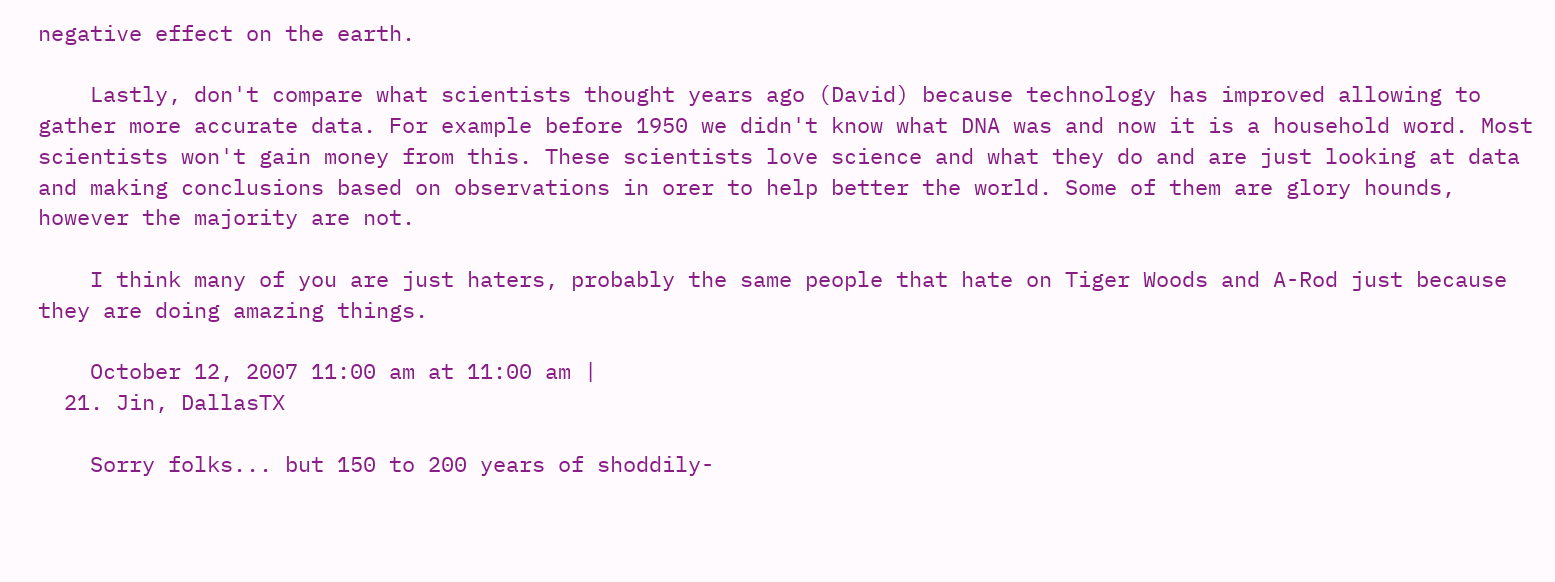negative effect on the earth.

    Lastly, don't compare what scientists thought years ago (David) because technology has improved allowing to gather more accurate data. For example before 1950 we didn't know what DNA was and now it is a household word. Most scientists won't gain money from this. These scientists love science and what they do and are just looking at data and making conclusions based on observations in orer to help better the world. Some of them are glory hounds, however the majority are not.

    I think many of you are just haters, probably the same people that hate on Tiger Woods and A-Rod just because they are doing amazing things.

    October 12, 2007 11:00 am at 11:00 am |
  21. Jin, DallasTX

    Sorry folks... but 150 to 200 years of shoddily-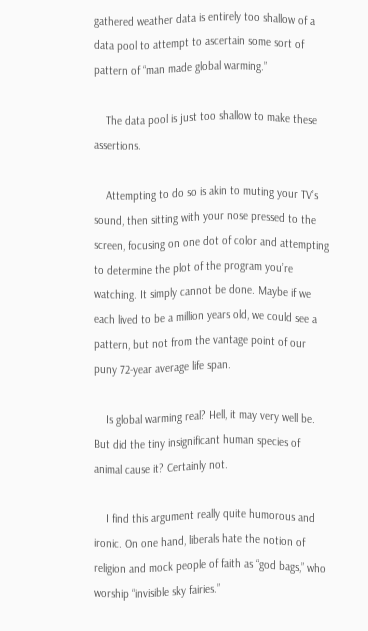gathered weather data is entirely too shallow of a data pool to attempt to ascertain some sort of pattern of “man made global warming.”

    The data pool is just too shallow to make these assertions.

    Attempting to do so is akin to muting your TV’s sound, then sitting with your nose pressed to the screen, focusing on one dot of color and attempting to determine the plot of the program you’re watching. It simply cannot be done. Maybe if we each lived to be a million years old, we could see a pattern, but not from the vantage point of our puny 72-year average life span.

    Is global warming real? Hell, it may very well be. But did the tiny insignificant human species of animal cause it? Certainly not.

    I find this argument really quite humorous and ironic. On one hand, liberals hate the notion of religion and mock people of faith as “god bags,” who worship “invisible sky fairies.”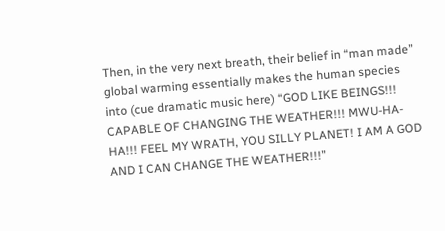Then, in the very next breath, their belief in “man made” global warming essentially makes the human species into (cue dramatic music here) “GOD LIKE BEINGS!!! CAPABLE OF CHANGING THE WEATHER!!! MWU-HA-HA!!! FEEL MY WRATH, YOU SILLY PLANET! I AM A GOD AND I CAN CHANGE THE WEATHER!!!”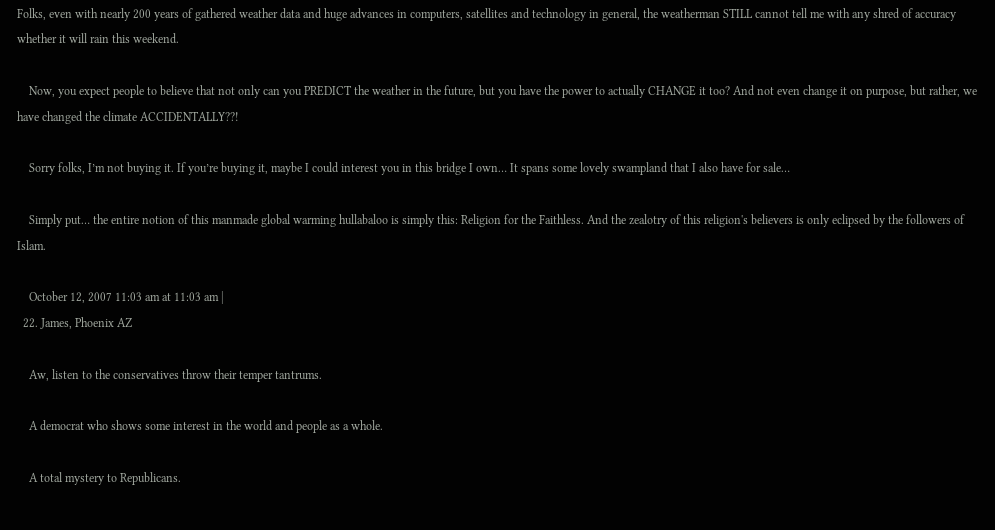Folks, even with nearly 200 years of gathered weather data and huge advances in computers, satellites and technology in general, the weatherman STILL cannot tell me with any shred of accuracy whether it will rain this weekend.

    Now, you expect people to believe that not only can you PREDICT the weather in the future, but you have the power to actually CHANGE it too? And not even change it on purpose, but rather, we have changed the climate ACCIDENTALLY??!

    Sorry folks, I’m not buying it. If you’re buying it, maybe I could interest you in this bridge I own… It spans some lovely swampland that I also have for sale…

    Simply put… the entire notion of this manmade global warming hullabaloo is simply this: Religion for the Faithless. And the zealotry of this religion's believers is only eclipsed by the followers of Islam.

    October 12, 2007 11:03 am at 11:03 am |
  22. James, Phoenix AZ

    Aw, listen to the conservatives throw their temper tantrums.

    A democrat who shows some interest in the world and people as a whole.

    A total mystery to Republicans.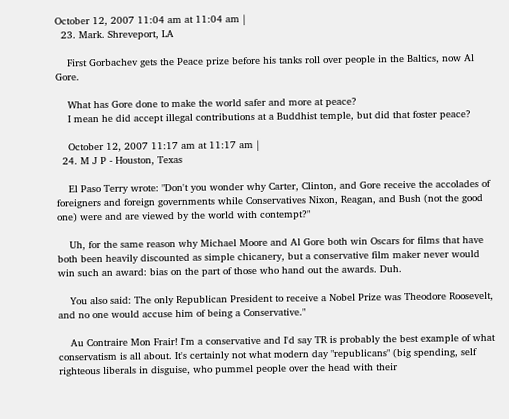October 12, 2007 11:04 am at 11:04 am |
  23. Mark. Shreveport, LA

    First Gorbachev gets the Peace prize before his tanks roll over people in the Baltics, now Al Gore.

    What has Gore done to make the world safer and more at peace?
    I mean he did accept illegal contributions at a Buddhist temple, but did that foster peace?

    October 12, 2007 11:17 am at 11:17 am |
  24. M J P - Houston, Texas

    El Paso Terry wrote: "Don't you wonder why Carter, Clinton, and Gore receive the accolades of foreigners and foreign governments while Conservatives Nixon, Reagan, and Bush (not the good one) were and are viewed by the world with contempt?"

    Uh, for the same reason why Michael Moore and Al Gore both win Oscars for films that have both been heavily discounted as simple chicanery, but a conservative film maker never would win such an award: bias on the part of those who hand out the awards. Duh.

    You also said: The only Republican President to receive a Nobel Prize was Theodore Roosevelt, and no one would accuse him of being a Conservative."

    Au Contraire Mon Frair! I'm a conservative and I'd say TR is probably the best example of what conservatism is all about. It's certainly not what modern day "republicans" (big spending, self righteous liberals in disguise, who pummel people over the head with their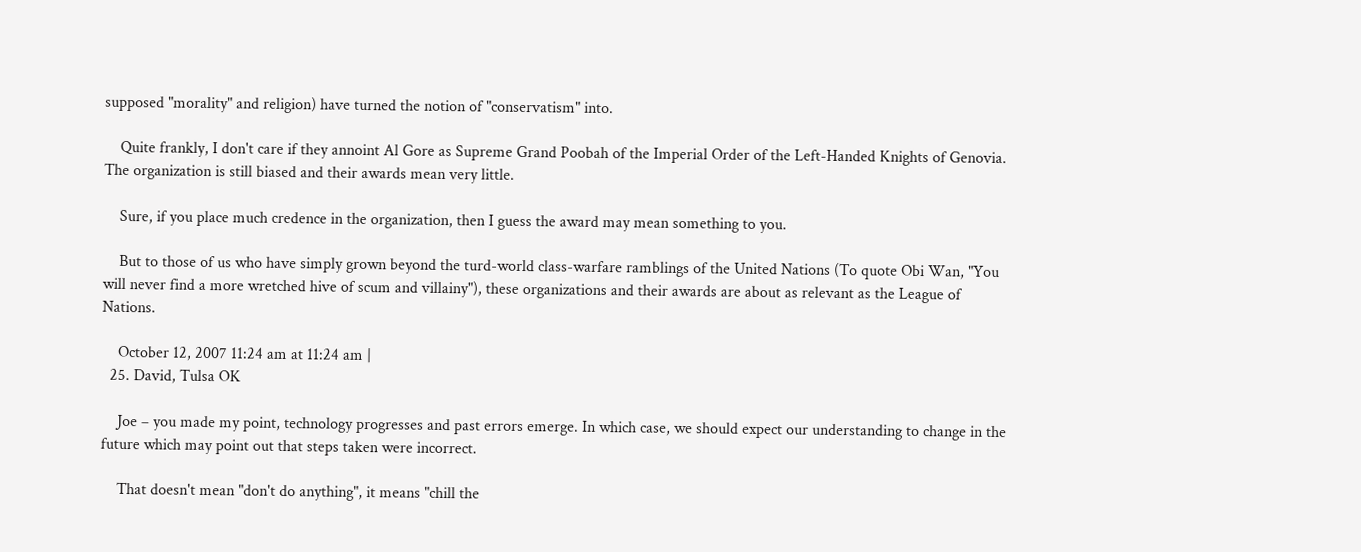supposed "morality" and religion) have turned the notion of "conservatism" into.

    Quite frankly, I don't care if they annoint Al Gore as Supreme Grand Poobah of the Imperial Order of the Left-Handed Knights of Genovia. The organization is still biased and their awards mean very little.

    Sure, if you place much credence in the organization, then I guess the award may mean something to you.

    But to those of us who have simply grown beyond the turd-world class-warfare ramblings of the United Nations (To quote Obi Wan, "You will never find a more wretched hive of scum and villainy"), these organizations and their awards are about as relevant as the League of Nations.

    October 12, 2007 11:24 am at 11:24 am |
  25. David, Tulsa OK

    Joe – you made my point, technology progresses and past errors emerge. In which case, we should expect our understanding to change in the future which may point out that steps taken were incorrect.

    That doesn't mean "don't do anything", it means "chill the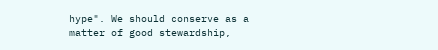hype". We should conserve as a matter of good stewardship,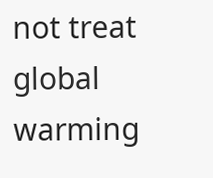not treat global warming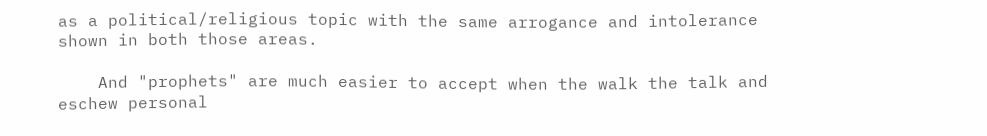as a political/religious topic with the same arrogance and intolerance shown in both those areas.

    And "prophets" are much easier to accept when the walk the talk and eschew personal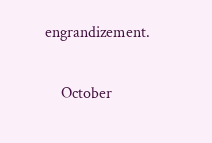engrandizement.

    October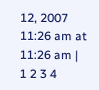12, 2007 11:26 am at 11:26 am |
1 2 3 4